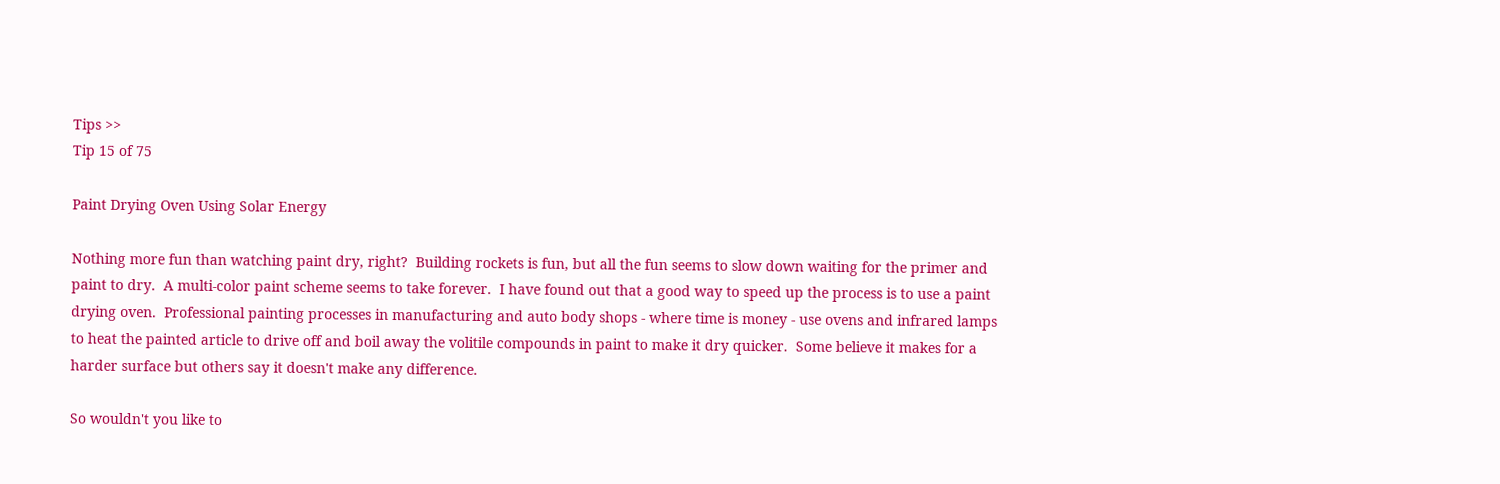Tips >>
Tip 15 of 75

Paint Drying Oven Using Solar Energy

Nothing more fun than watching paint dry, right?  Building rockets is fun, but all the fun seems to slow down waiting for the primer and paint to dry.  A multi-color paint scheme seems to take forever.  I have found out that a good way to speed up the process is to use a paint drying oven.  Professional painting processes in manufacturing and auto body shops - where time is money - use ovens and infrared lamps to heat the painted article to drive off and boil away the volitile compounds in paint to make it dry quicker.  Some believe it makes for a harder surface but others say it doesn't make any difference.

So wouldn't you like to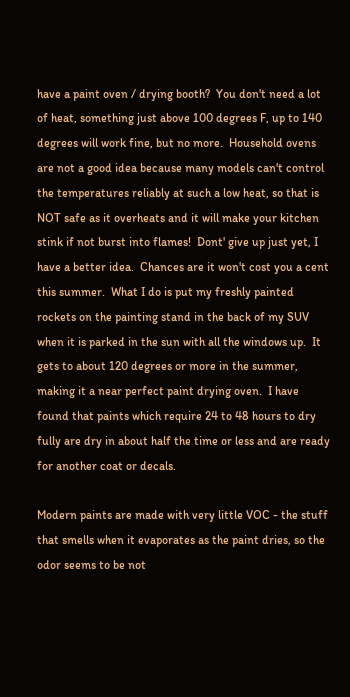have a paint oven / drying booth?  You don't need a lot of heat, something just above 100 degrees F, up to 140 degrees will work fine, but no more.  Household ovens are not a good idea because many models can't control the temperatures reliably at such a low heat, so that is NOT safe as it overheats and it will make your kitchen stink if not burst into flames!  Dont' give up just yet, I have a better idea.  Chances are it won't cost you a cent this summer.  What I do is put my freshly painted rockets on the painting stand in the back of my SUV when it is parked in the sun with all the windows up.  It gets to about 120 degrees or more in the summer, making it a near perfect paint drying oven.  I have found that paints which require 24 to 48 hours to dry fully are dry in about half the time or less and are ready for another coat or decals.

Modern paints are made with very little VOC - the stuff that smells when it evaporates as the paint dries, so the odor seems to be not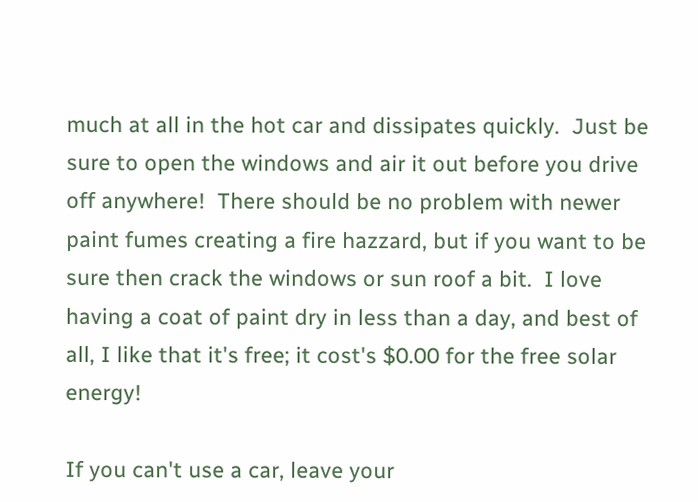much at all in the hot car and dissipates quickly.  Just be sure to open the windows and air it out before you drive off anywhere!  There should be no problem with newer paint fumes creating a fire hazzard, but if you want to be sure then crack the windows or sun roof a bit.  I love having a coat of paint dry in less than a day, and best of all, I like that it's free; it cost's $0.00 for the free solar energy!

If you can't use a car, leave your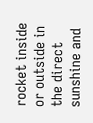rocket inside or outside in the direct sunshine and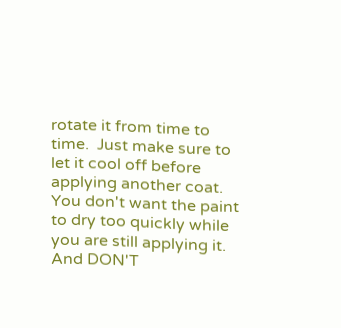rotate it from time to time.  Just make sure to let it cool off before applying another coat. You don't want the paint to dry too quickly while you are still applying it.  And DON'T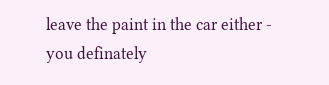leave the paint in the car either - you definately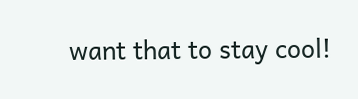want that to stay cool!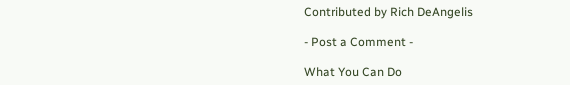Contributed by Rich DeAngelis

- Post a Comment -

What You Can Do